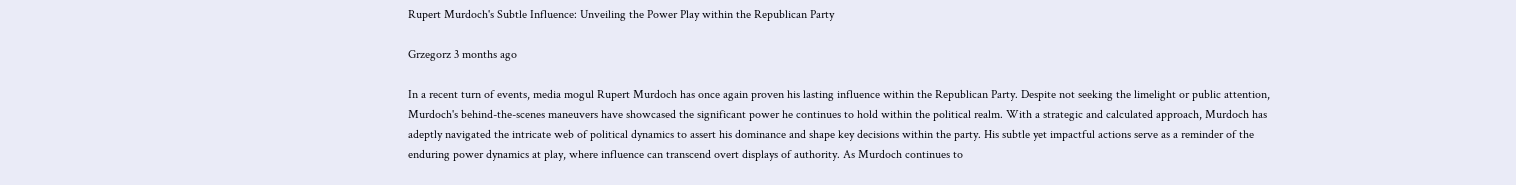Rupert Murdoch's Subtle Influence: Unveiling the Power Play within the Republican Party

Grzegorz 3 months ago

In a recent turn of events, media mogul Rupert Murdoch has once again proven his lasting influence within the Republican Party. Despite not seeking the limelight or public attention, Murdoch's behind-the-scenes maneuvers have showcased the significant power he continues to hold within the political realm. With a strategic and calculated approach, Murdoch has adeptly navigated the intricate web of political dynamics to assert his dominance and shape key decisions within the party. His subtle yet impactful actions serve as a reminder of the enduring power dynamics at play, where influence can transcend overt displays of authority. As Murdoch continues to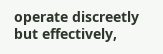operate discreetly but effectively,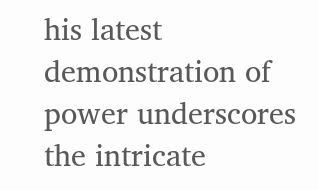his latest demonstration of power underscores the intricate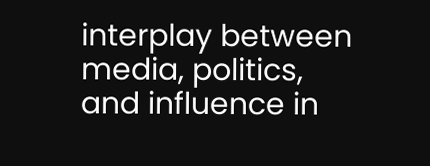interplay between media, politics, and influence in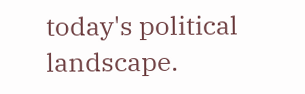today's political landscape.